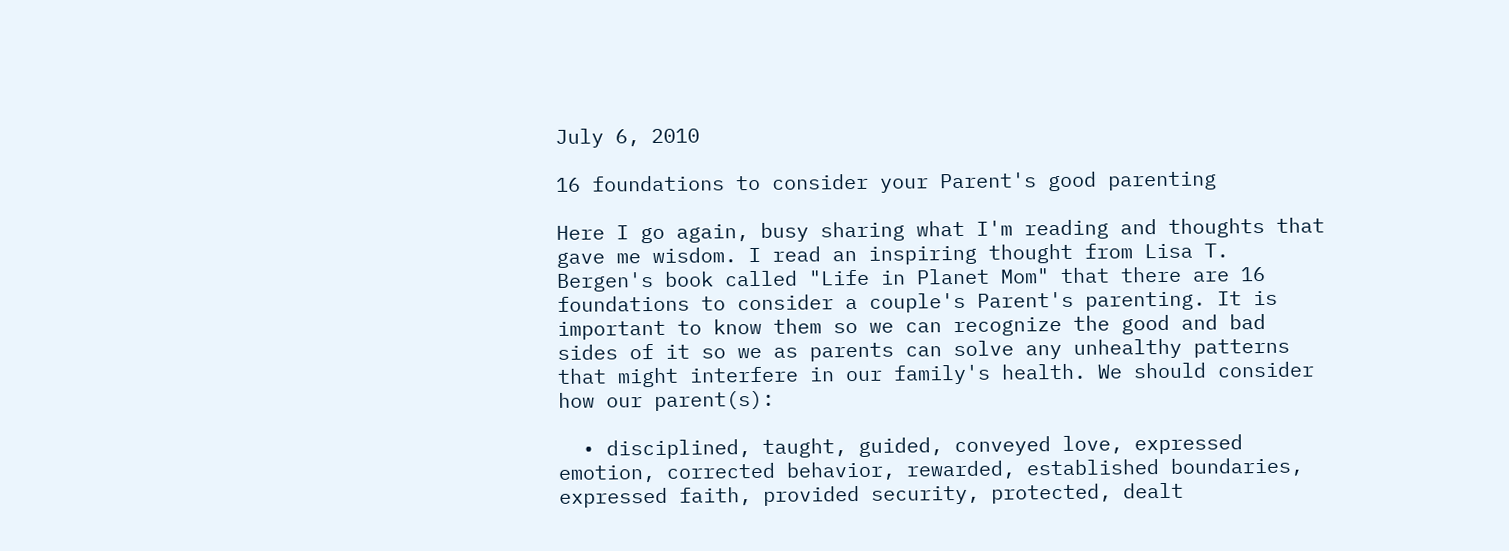July 6, 2010

16 foundations to consider your Parent's good parenting

Here I go again, busy sharing what I'm reading and thoughts that gave me wisdom. I read an inspiring thought from Lisa T. Bergen's book called "Life in Planet Mom" that there are 16 foundations to consider a couple's Parent's parenting. It is important to know them so we can recognize the good and bad sides of it so we as parents can solve any unhealthy patterns that might interfere in our family's health. We should consider how our parent(s):

  • disciplined, taught, guided, conveyed love, expressed emotion, corrected behavior, rewarded, established boundaries, expressed faith, provided security, protected, dealt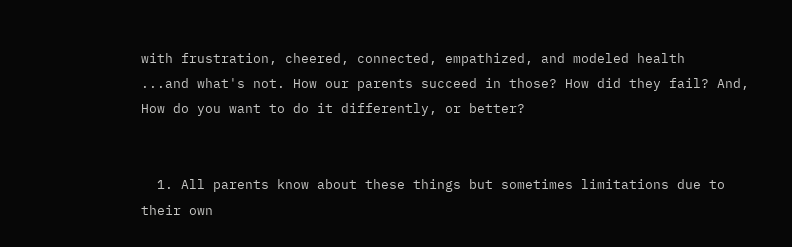with frustration, cheered, connected, empathized, and modeled health
...and what's not. How our parents succeed in those? How did they fail? And, How do you want to do it differently, or better?


  1. All parents know about these things but sometimes limitations due to their own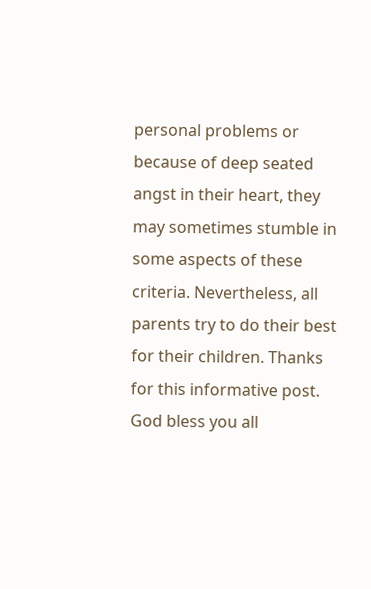personal problems or because of deep seated angst in their heart, they may sometimes stumble in some aspects of these criteria. Nevertheless, all parents try to do their best for their children. Thanks for this informative post. God bless you all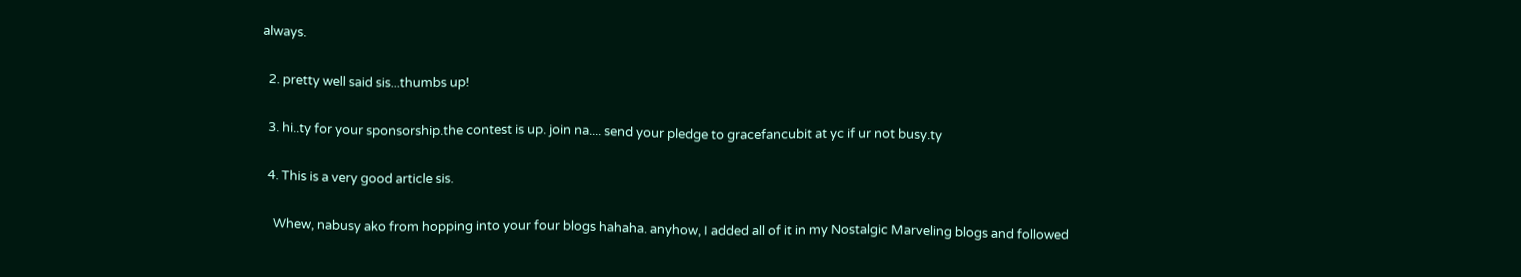always.

  2. pretty well said sis...thumbs up!

  3. hi..ty for your sponsorship.the contest is up. join na.... send your pledge to gracefancubit at yc if ur not busy.ty

  4. This is a very good article sis.

    Whew, nabusy ako from hopping into your four blogs hahaha. anyhow, I added all of it in my Nostalgic Marveling blogs and followed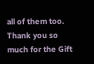all of them too. Thank you so much for the Gift